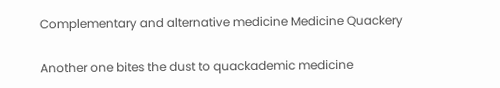Complementary and alternative medicine Medicine Quackery

Another one bites the dust to quackademic medicine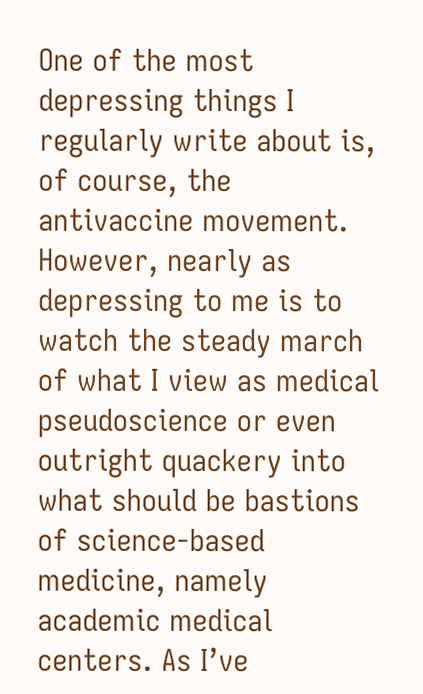One of the most depressing things I regularly write about is, of course, the antivaccine movement. However, nearly as depressing to me is to watch the steady march of what I view as medical pseudoscience or even outright quackery into what should be bastions of science-based medicine, namely academic medical centers. As I’ve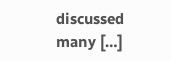discussed many […]